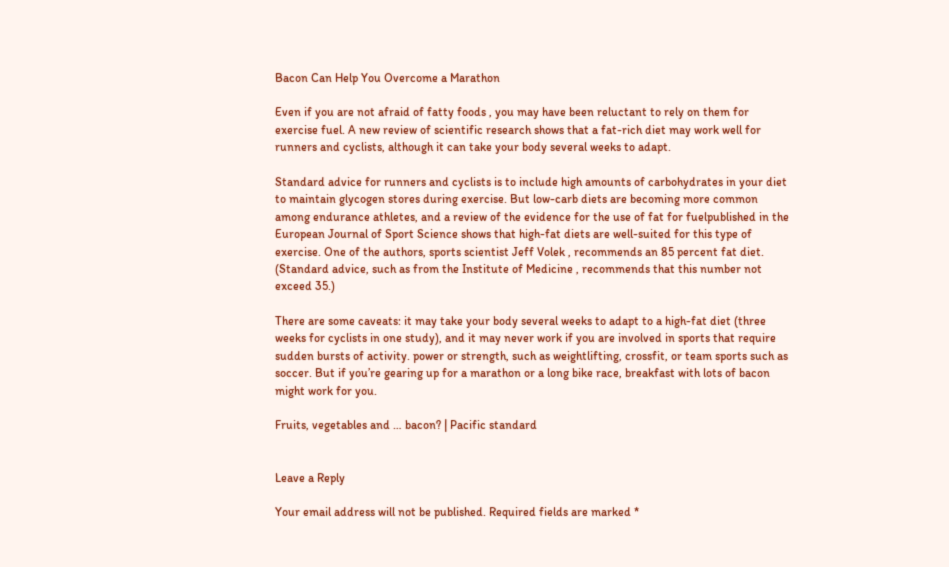Bacon Can Help You Overcome a Marathon

Even if you are not afraid of fatty foods , you may have been reluctant to rely on them for exercise fuel. A new review of scientific research shows that a fat-rich diet may work well for runners and cyclists, although it can take your body several weeks to adapt.

Standard advice for runners and cyclists is to include high amounts of carbohydrates in your diet to maintain glycogen stores during exercise. But low-carb diets are becoming more common among endurance athletes, and a review of the evidence for the use of fat for fuelpublished in the European Journal of Sport Science shows that high-fat diets are well-suited for this type of exercise. One of the authors, sports scientist Jeff Volek , recommends an 85 percent fat diet. (Standard advice, such as from the Institute of Medicine , recommends that this number not exceed 35.)

There are some caveats: it may take your body several weeks to adapt to a high-fat diet (three weeks for cyclists in one study), and it may never work if you are involved in sports that require sudden bursts of activity. power or strength, such as weightlifting, crossfit, or team sports such as soccer. But if you’re gearing up for a marathon or a long bike race, breakfast with lots of bacon might work for you.

Fruits, vegetables and … bacon? | Pacific standard


Leave a Reply

Your email address will not be published. Required fields are marked *